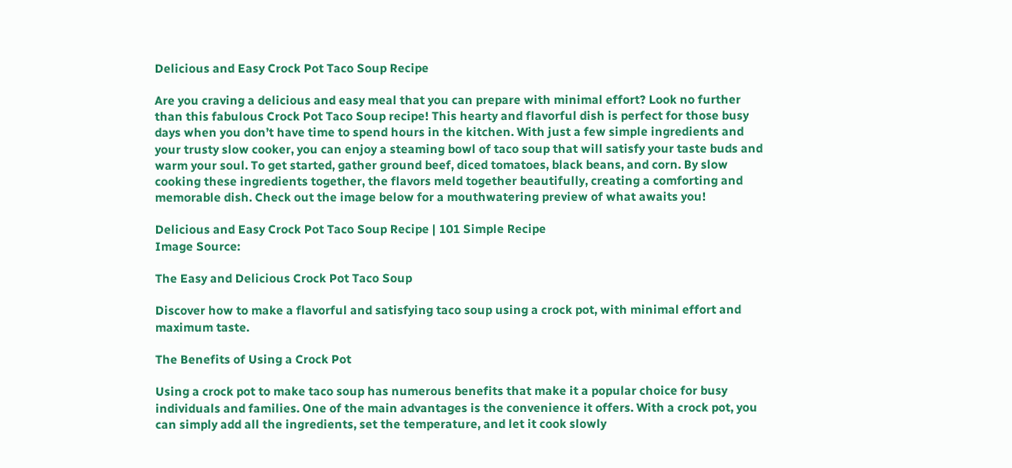Delicious and Easy Crock Pot Taco Soup Recipe

Are you craving a delicious and easy meal that you can prepare with minimal effort? Look no further than this fabulous Crock Pot Taco Soup recipe! This hearty and flavorful dish is perfect for those busy days when you don’t have time to spend hours in the kitchen. With just a few simple ingredients and your trusty slow cooker, you can enjoy a steaming bowl of taco soup that will satisfy your taste buds and warm your soul. To get started, gather ground beef, diced tomatoes, black beans, and corn. By slow cooking these ingredients together, the flavors meld together beautifully, creating a comforting and memorable dish. Check out the image below for a mouthwatering preview of what awaits you!

Delicious and Easy Crock Pot Taco Soup Recipe | 101 Simple Recipe
Image Source:

The Easy and Delicious Crock Pot Taco Soup

Discover how to make a flavorful and satisfying taco soup using a crock pot, with minimal effort and maximum taste.

The Benefits of Using a Crock Pot

Using a crock pot to make taco soup has numerous benefits that make it a popular choice for busy individuals and families. One of the main advantages is the convenience it offers. With a crock pot, you can simply add all the ingredients, set the temperature, and let it cook slowly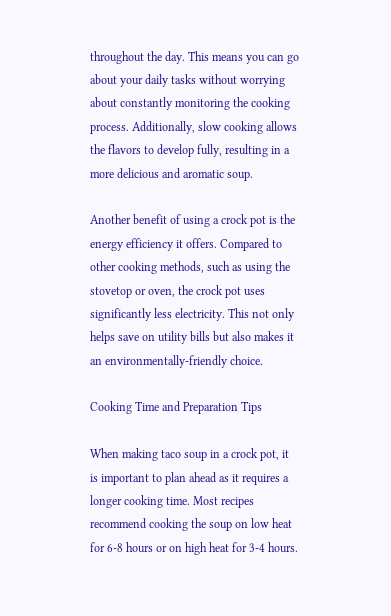throughout the day. This means you can go about your daily tasks without worrying about constantly monitoring the cooking process. Additionally, slow cooking allows the flavors to develop fully, resulting in a more delicious and aromatic soup.

Another benefit of using a crock pot is the energy efficiency it offers. Compared to other cooking methods, such as using the stovetop or oven, the crock pot uses significantly less electricity. This not only helps save on utility bills but also makes it an environmentally-friendly choice.

Cooking Time and Preparation Tips

When making taco soup in a crock pot, it is important to plan ahead as it requires a longer cooking time. Most recipes recommend cooking the soup on low heat for 6-8 hours or on high heat for 3-4 hours.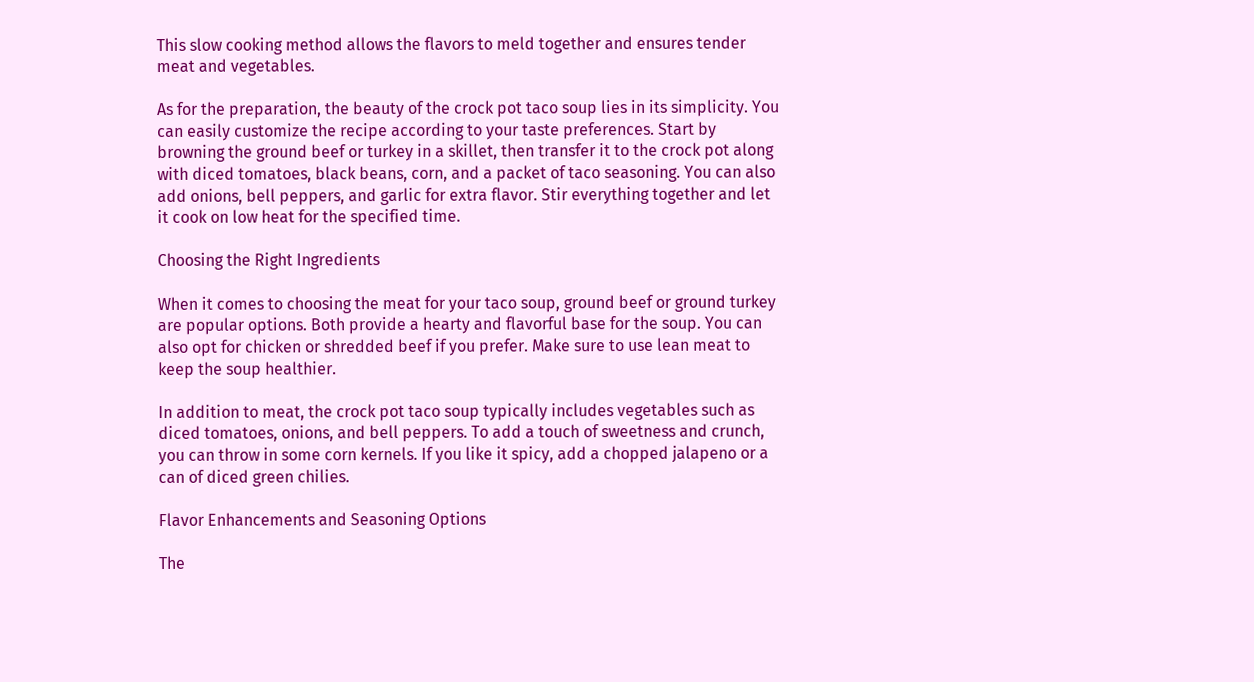This slow cooking method allows the flavors to meld together and ensures tender meat and vegetables.

As for the preparation, the beauty of the crock pot taco soup lies in its simplicity. You can easily customize the recipe according to your taste preferences. Start by browning the ground beef or turkey in a skillet, then transfer it to the crock pot along with diced tomatoes, black beans, corn, and a packet of taco seasoning. You can also add onions, bell peppers, and garlic for extra flavor. Stir everything together and let it cook on low heat for the specified time.

Choosing the Right Ingredients

When it comes to choosing the meat for your taco soup, ground beef or ground turkey are popular options. Both provide a hearty and flavorful base for the soup. You can also opt for chicken or shredded beef if you prefer. Make sure to use lean meat to keep the soup healthier.

In addition to meat, the crock pot taco soup typically includes vegetables such as diced tomatoes, onions, and bell peppers. To add a touch of sweetness and crunch, you can throw in some corn kernels. If you like it spicy, add a chopped jalapeno or a can of diced green chilies.

Flavor Enhancements and Seasoning Options

The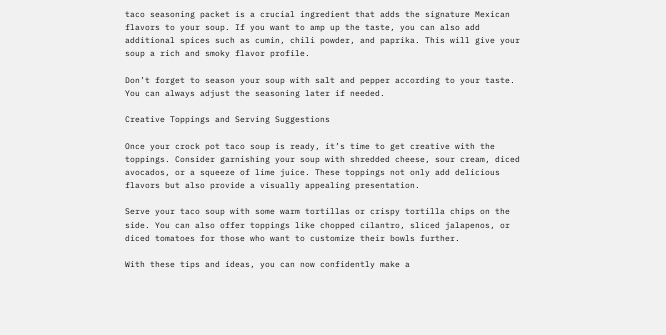taco seasoning packet is a crucial ingredient that adds the signature Mexican flavors to your soup. If you want to amp up the taste, you can also add additional spices such as cumin, chili powder, and paprika. This will give your soup a rich and smoky flavor profile.

Don’t forget to season your soup with salt and pepper according to your taste. You can always adjust the seasoning later if needed.

Creative Toppings and Serving Suggestions

Once your crock pot taco soup is ready, it’s time to get creative with the toppings. Consider garnishing your soup with shredded cheese, sour cream, diced avocados, or a squeeze of lime juice. These toppings not only add delicious flavors but also provide a visually appealing presentation.

Serve your taco soup with some warm tortillas or crispy tortilla chips on the side. You can also offer toppings like chopped cilantro, sliced jalapenos, or diced tomatoes for those who want to customize their bowls further.

With these tips and ideas, you can now confidently make a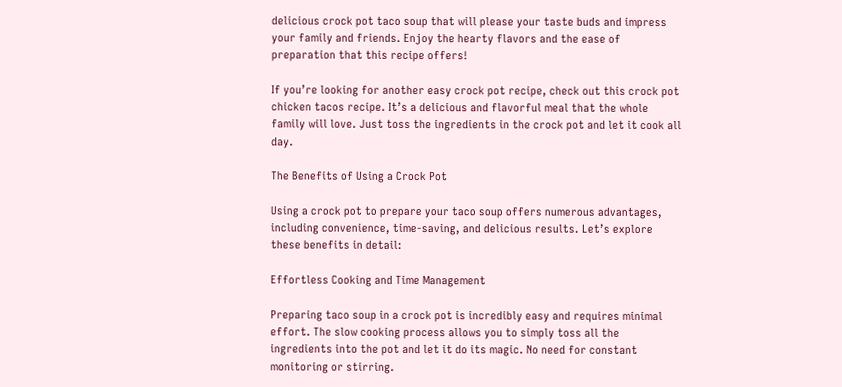delicious crock pot taco soup that will please your taste buds and impress your family and friends. Enjoy the hearty flavors and the ease of preparation that this recipe offers!

If you’re looking for another easy crock pot recipe, check out this crock pot chicken tacos recipe. It’s a delicious and flavorful meal that the whole family will love. Just toss the ingredients in the crock pot and let it cook all day.

The Benefits of Using a Crock Pot

Using a crock pot to prepare your taco soup offers numerous advantages, including convenience, time-saving, and delicious results. Let’s explore these benefits in detail:

Effortless Cooking and Time Management

Preparing taco soup in a crock pot is incredibly easy and requires minimal effort. The slow cooking process allows you to simply toss all the ingredients into the pot and let it do its magic. No need for constant monitoring or stirring.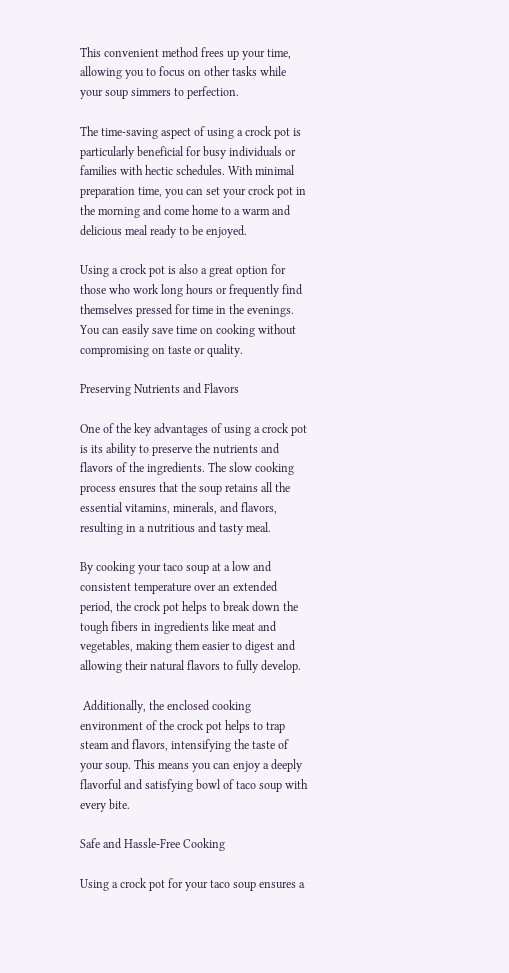This convenient method frees up your time, allowing you to focus on other tasks while your soup simmers to perfection.

The time-saving aspect of using a crock pot is particularly beneficial for busy individuals or families with hectic schedules. With minimal preparation time, you can set your crock pot in the morning and come home to a warm and delicious meal ready to be enjoyed.

Using a crock pot is also a great option for those who work long hours or frequently find themselves pressed for time in the evenings. You can easily save time on cooking without compromising on taste or quality.

Preserving Nutrients and Flavors

One of the key advantages of using a crock pot is its ability to preserve the nutrients and flavors of the ingredients. The slow cooking process ensures that the soup retains all the essential vitamins, minerals, and flavors, resulting in a nutritious and tasty meal.

By cooking your taco soup at a low and consistent temperature over an extended period, the crock pot helps to break down the tough fibers in ingredients like meat and vegetables, making them easier to digest and allowing their natural flavors to fully develop.

 Additionally, the enclosed cooking environment of the crock pot helps to trap steam and flavors, intensifying the taste of your soup. This means you can enjoy a deeply flavorful and satisfying bowl of taco soup with every bite.

Safe and Hassle-Free Cooking

Using a crock pot for your taco soup ensures a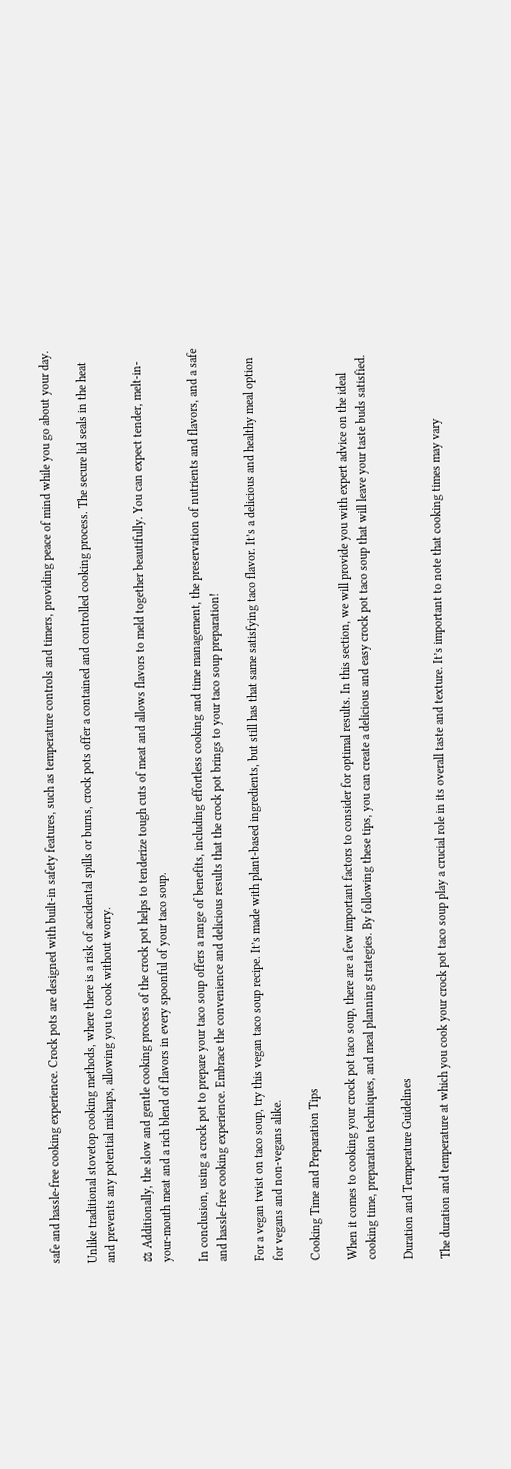safe and hassle-free cooking experience. Crock pots are designed with built-in safety features, such as temperature controls and timers, providing peace of mind while you go about your day.

Unlike traditional stovetop cooking methods, where there is a risk of accidental spills or burns, crock pots offer a contained and controlled cooking process. The secure lid seals in the heat and prevents any potential mishaps, allowing you to cook without worry.

⚖ Additionally, the slow and gentle cooking process of the crock pot helps to tenderize tough cuts of meat and allows flavors to meld together beautifully. You can expect tender, melt-in-your-mouth meat and a rich blend of flavors in every spoonful of your taco soup.

In conclusion, using a crock pot to prepare your taco soup offers a range of benefits, including effortless cooking and time management, the preservation of nutrients and flavors, and a safe and hassle-free cooking experience. Embrace the convenience and delicious results that the crock pot brings to your taco soup preparation!

For a vegan twist on taco soup, try this vegan taco soup recipe. It’s made with plant-based ingredients, but still has that same satisfying taco flavor. It’s a delicious and healthy meal option for vegans and non-vegans alike.

Cooking Time and Preparation Tips

When it comes to cooking your crock pot taco soup, there are a few important factors to consider for optimal results. In this section, we will provide you with expert advice on the ideal cooking time, preparation techniques, and meal planning strategies. By following these tips, you can create a delicious and easy crock pot taco soup that will leave your taste buds satisfied.

Duration and Temperature Guidelines

The duration and temperature at which you cook your crock pot taco soup play a crucial role in its overall taste and texture. It’s important to note that cooking times may vary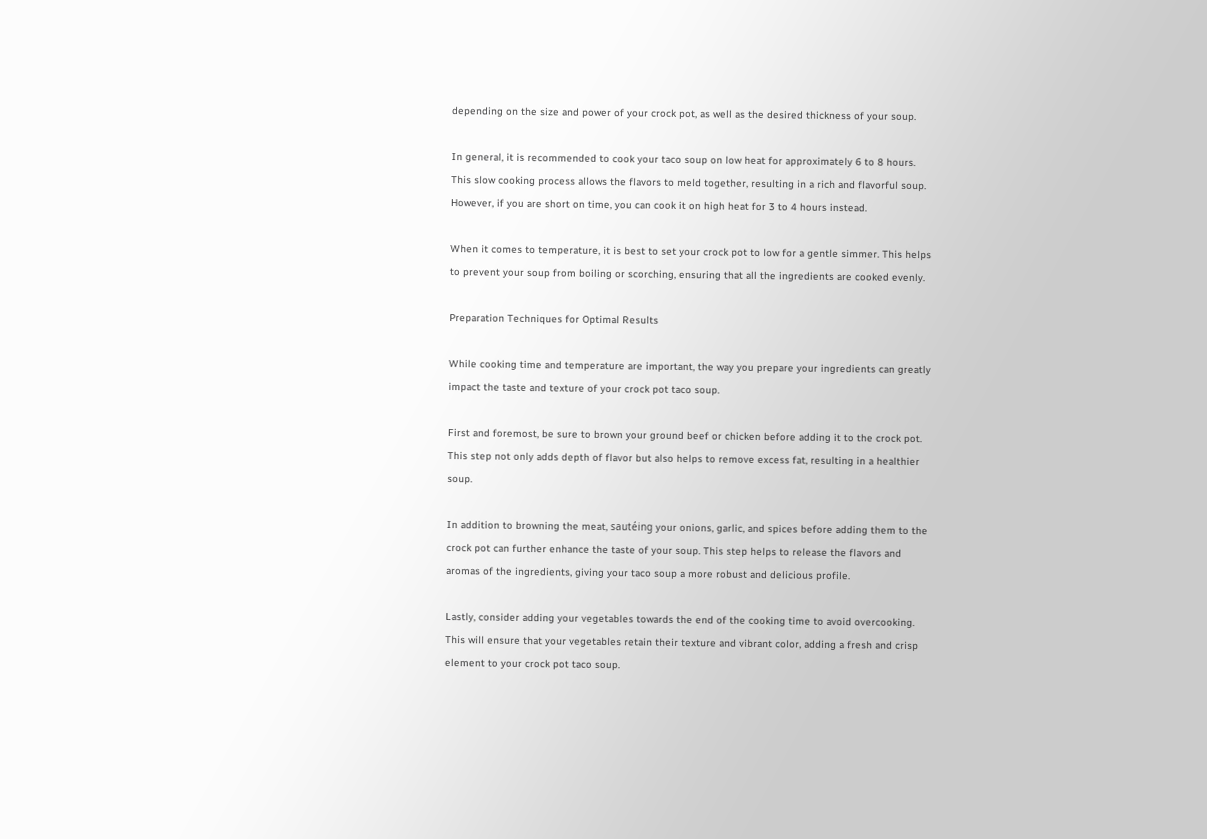depending on the size and power of your crock pot, as well as the desired thickness of your soup.

In general, it is recommended to cook your taco soup on low heat for approximately 6 to 8 hours. This slow cooking process allows the flavors to meld together, resulting in a rich and flavorful soup. However, if you are short on time, you can cook it on high heat for 3 to 4 hours instead.

When it comes to temperature, it is best to set your crock pot to low for a gentle simmer. This helps to prevent your soup from boiling or scorching, ensuring that all the ingredients are cooked evenly.

Preparation Techniques for Optimal Results

While cooking time and temperature are important, the way you prepare your ingredients can greatly impact the taste and texture of your crock pot taco soup.

First and foremost, be sure to brown your ground beef or chicken before adding it to the crock pot. This step not only adds depth of flavor but also helps to remove excess fat, resulting in a healthier soup.

In addition to browning the meat, sautéing your onions, garlic, and spices before adding them to the crock pot can further enhance the taste of your soup. This step helps to release the flavors and aromas of the ingredients, giving your taco soup a more robust and delicious profile.

Lastly, consider adding your vegetables towards the end of the cooking time to avoid overcooking. This will ensure that your vegetables retain their texture and vibrant color, adding a fresh and crisp element to your crock pot taco soup.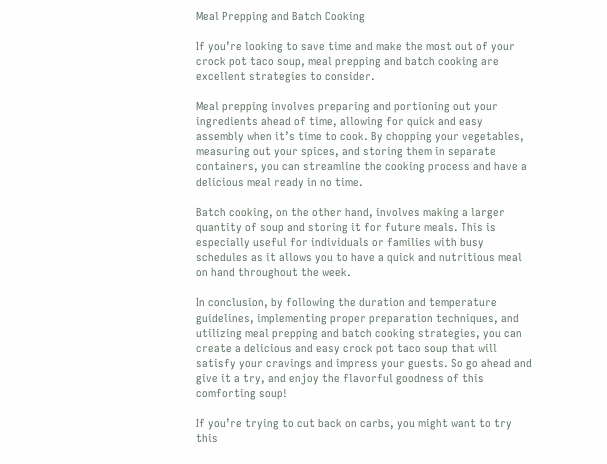Meal Prepping and Batch Cooking

If you’re looking to save time and make the most out of your crock pot taco soup, meal prepping and batch cooking are excellent strategies to consider.

Meal prepping involves preparing and portioning out your ingredients ahead of time, allowing for quick and easy assembly when it’s time to cook. By chopping your vegetables, measuring out your spices, and storing them in separate containers, you can streamline the cooking process and have a delicious meal ready in no time.

Batch cooking, on the other hand, involves making a larger quantity of soup and storing it for future meals. This is especially useful for individuals or families with busy schedules as it allows you to have a quick and nutritious meal on hand throughout the week.

In conclusion, by following the duration and temperature guidelines, implementing proper preparation techniques, and utilizing meal prepping and batch cooking strategies, you can create a delicious and easy crock pot taco soup that will satisfy your cravings and impress your guests. So go ahead and give it a try, and enjoy the flavorful goodness of this comforting soup!

If you’re trying to cut back on carbs, you might want to try this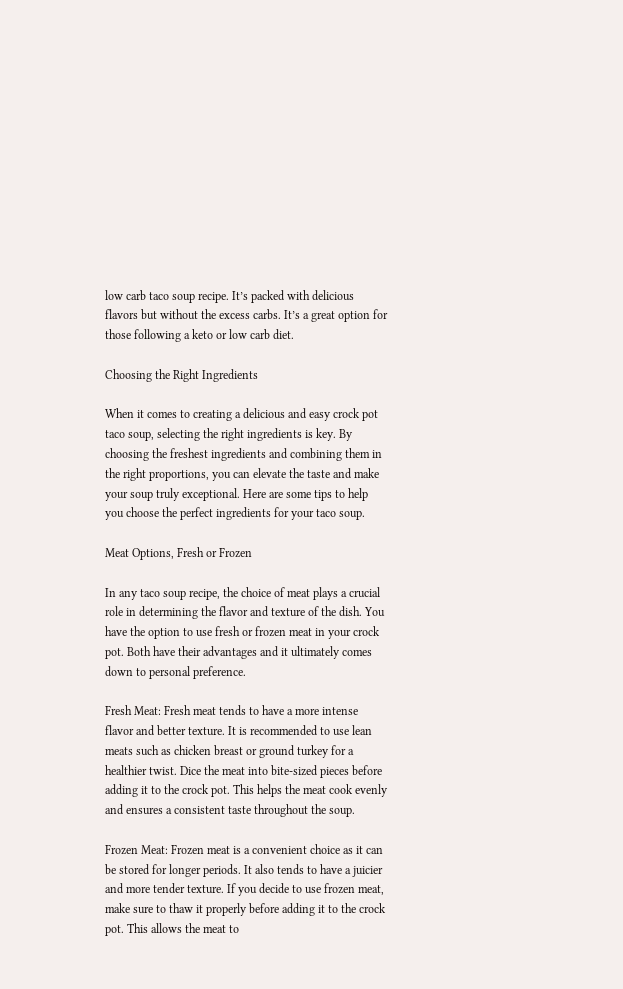low carb taco soup recipe. It’s packed with delicious flavors but without the excess carbs. It’s a great option for those following a keto or low carb diet.

Choosing the Right Ingredients

When it comes to creating a delicious and easy crock pot taco soup, selecting the right ingredients is key. By choosing the freshest ingredients and combining them in the right proportions, you can elevate the taste and make your soup truly exceptional. Here are some tips to help you choose the perfect ingredients for your taco soup.

Meat Options, Fresh or Frozen

In any taco soup recipe, the choice of meat plays a crucial role in determining the flavor and texture of the dish. You have the option to use fresh or frozen meat in your crock pot. Both have their advantages and it ultimately comes down to personal preference.

Fresh Meat: Fresh meat tends to have a more intense flavor and better texture. It is recommended to use lean meats such as chicken breast or ground turkey for a healthier twist. Dice the meat into bite-sized pieces before adding it to the crock pot. This helps the meat cook evenly and ensures a consistent taste throughout the soup.

Frozen Meat: Frozen meat is a convenient choice as it can be stored for longer periods. It also tends to have a juicier and more tender texture. If you decide to use frozen meat, make sure to thaw it properly before adding it to the crock pot. This allows the meat to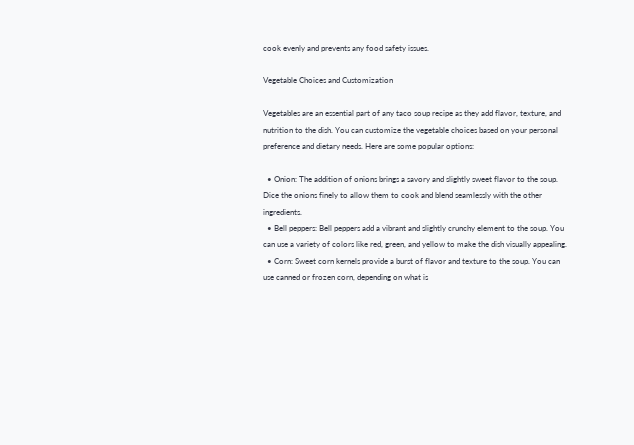cook evenly and prevents any food safety issues.

Vegetable Choices and Customization

Vegetables are an essential part of any taco soup recipe as they add flavor, texture, and nutrition to the dish. You can customize the vegetable choices based on your personal preference and dietary needs. Here are some popular options:

  • Onion: The addition of onions brings a savory and slightly sweet flavor to the soup. Dice the onions finely to allow them to cook and blend seamlessly with the other ingredients.
  • Bell peppers: Bell peppers add a vibrant and slightly crunchy element to the soup. You can use a variety of colors like red, green, and yellow to make the dish visually appealing.
  • Corn: Sweet corn kernels provide a burst of flavor and texture to the soup. You can use canned or frozen corn, depending on what is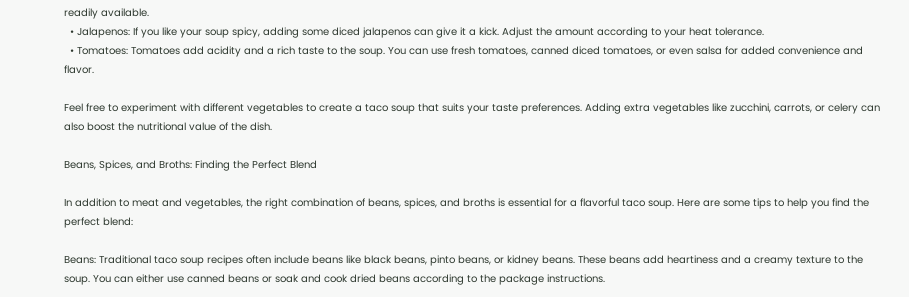readily available.
  • Jalapenos: If you like your soup spicy, adding some diced jalapenos can give it a kick. Adjust the amount according to your heat tolerance.
  • Tomatoes: Tomatoes add acidity and a rich taste to the soup. You can use fresh tomatoes, canned diced tomatoes, or even salsa for added convenience and flavor.

Feel free to experiment with different vegetables to create a taco soup that suits your taste preferences. Adding extra vegetables like zucchini, carrots, or celery can also boost the nutritional value of the dish.

Beans, Spices, and Broths: Finding the Perfect Blend

In addition to meat and vegetables, the right combination of beans, spices, and broths is essential for a flavorful taco soup. Here are some tips to help you find the perfect blend:

Beans: Traditional taco soup recipes often include beans like black beans, pinto beans, or kidney beans. These beans add heartiness and a creamy texture to the soup. You can either use canned beans or soak and cook dried beans according to the package instructions.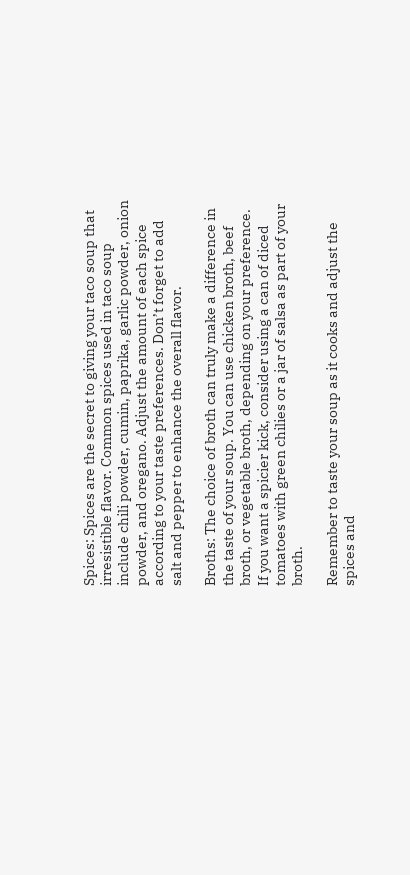Spices: Spices are the secret to giving your taco soup that irresistible flavor. Common spices used in taco soup include chili powder, cumin, paprika, garlic powder, onion powder, and oregano. Adjust the amount of each spice according to your taste preferences. Don’t forget to add salt and pepper to enhance the overall flavor.

Broths: The choice of broth can truly make a difference in the taste of your soup. You can use chicken broth, beef broth, or vegetable broth, depending on your preference. If you want a spicier kick, consider using a can of diced tomatoes with green chilies or a jar of salsa as part of your broth.

Remember to taste your soup as it cooks and adjust the spices and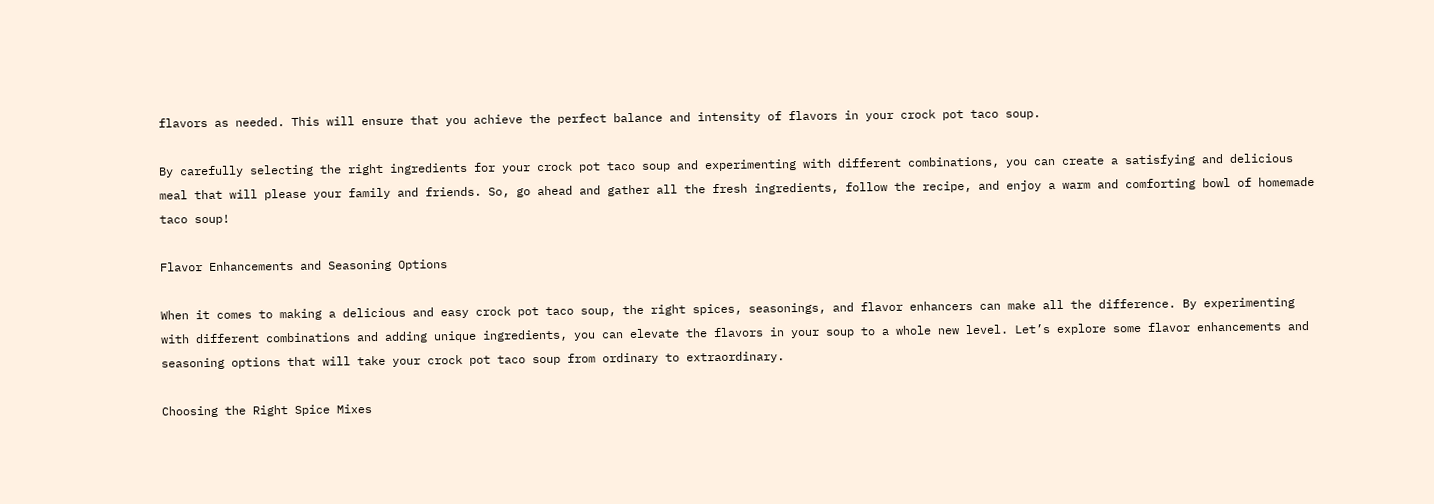flavors as needed. This will ensure that you achieve the perfect balance and intensity of flavors in your crock pot taco soup.

By carefully selecting the right ingredients for your crock pot taco soup and experimenting with different combinations, you can create a satisfying and delicious meal that will please your family and friends. So, go ahead and gather all the fresh ingredients, follow the recipe, and enjoy a warm and comforting bowl of homemade taco soup!

Flavor Enhancements and Seasoning Options

When it comes to making a delicious and easy crock pot taco soup, the right spices, seasonings, and flavor enhancers can make all the difference. By experimenting with different combinations and adding unique ingredients, you can elevate the flavors in your soup to a whole new level. Let’s explore some flavor enhancements and seasoning options that will take your crock pot taco soup from ordinary to extraordinary.

Choosing the Right Spice Mixes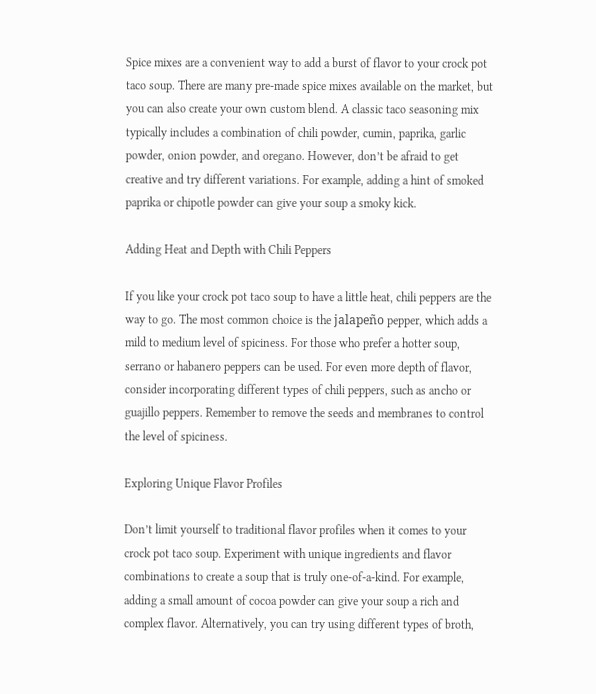Spice mixes are a convenient way to add a burst of flavor to your crock pot taco soup. There are many pre-made spice mixes available on the market, but you can also create your own custom blend. A classic taco seasoning mix typically includes a combination of chili powder, cumin, paprika, garlic powder, onion powder, and oregano. However, don’t be afraid to get creative and try different variations. For example, adding a hint of smoked paprika or chipotle powder can give your soup a smoky kick.

Adding Heat and Depth with Chili Peppers

If you like your crock pot taco soup to have a little heat, chili peppers are the way to go. The most common choice is the jalapeño pepper, which adds a mild to medium level of spiciness. For those who prefer a hotter soup, serrano or habanero peppers can be used. For even more depth of flavor, consider incorporating different types of chili peppers, such as ancho or guajillo peppers. Remember to remove the seeds and membranes to control the level of spiciness.

Exploring Unique Flavor Profiles

Don’t limit yourself to traditional flavor profiles when it comes to your crock pot taco soup. Experiment with unique ingredients and flavor combinations to create a soup that is truly one-of-a-kind. For example, adding a small amount of cocoa powder can give your soup a rich and complex flavor. Alternatively, you can try using different types of broth,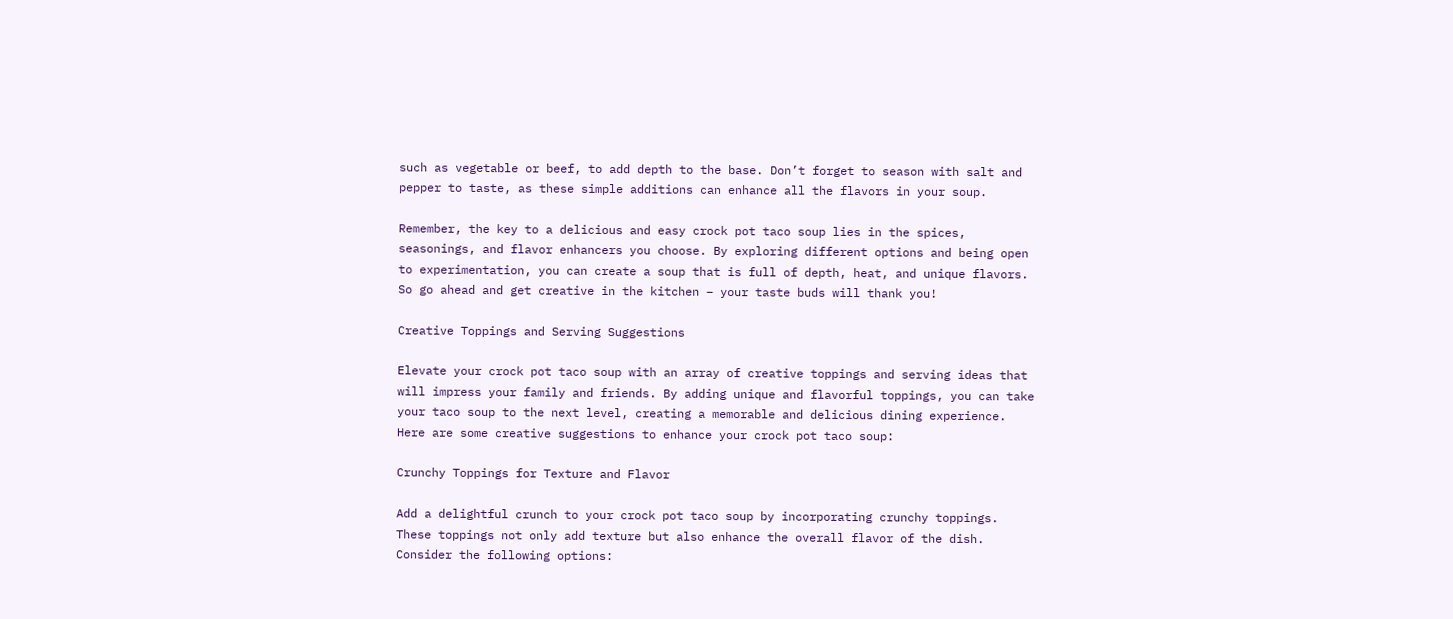such as vegetable or beef, to add depth to the base. Don’t forget to season with salt and pepper to taste, as these simple additions can enhance all the flavors in your soup.

Remember, the key to a delicious and easy crock pot taco soup lies in the spices, seasonings, and flavor enhancers you choose. By exploring different options and being open to experimentation, you can create a soup that is full of depth, heat, and unique flavors. So go ahead and get creative in the kitchen – your taste buds will thank you!

Creative Toppings and Serving Suggestions

Elevate your crock pot taco soup with an array of creative toppings and serving ideas that will impress your family and friends. By adding unique and flavorful toppings, you can take your taco soup to the next level, creating a memorable and delicious dining experience. Here are some creative suggestions to enhance your crock pot taco soup:

Crunchy Toppings for Texture and Flavor

Add a delightful crunch to your crock pot taco soup by incorporating crunchy toppings. These toppings not only add texture but also enhance the overall flavor of the dish. Consider the following options: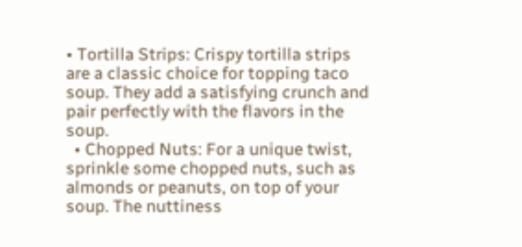• Tortilla Strips: Crispy tortilla strips are a classic choice for topping taco soup. They add a satisfying crunch and pair perfectly with the flavors in the soup.
  • Chopped Nuts: For a unique twist, sprinkle some chopped nuts, such as almonds or peanuts, on top of your soup. The nuttiness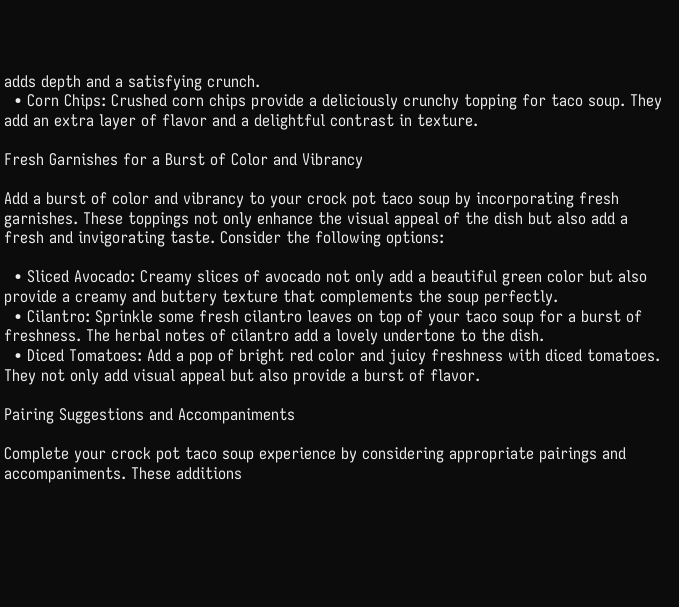adds depth and a satisfying crunch.
  • Corn Chips: Crushed corn chips provide a deliciously crunchy topping for taco soup. They add an extra layer of flavor and a delightful contrast in texture.

Fresh Garnishes for a Burst of Color and Vibrancy

Add a burst of color and vibrancy to your crock pot taco soup by incorporating fresh garnishes. These toppings not only enhance the visual appeal of the dish but also add a fresh and invigorating taste. Consider the following options:

  • Sliced Avocado: Creamy slices of avocado not only add a beautiful green color but also provide a creamy and buttery texture that complements the soup perfectly.
  • Cilantro: Sprinkle some fresh cilantro leaves on top of your taco soup for a burst of freshness. The herbal notes of cilantro add a lovely undertone to the dish.
  • Diced Tomatoes: Add a pop of bright red color and juicy freshness with diced tomatoes. They not only add visual appeal but also provide a burst of flavor.

Pairing Suggestions and Accompaniments

Complete your crock pot taco soup experience by considering appropriate pairings and accompaniments. These additions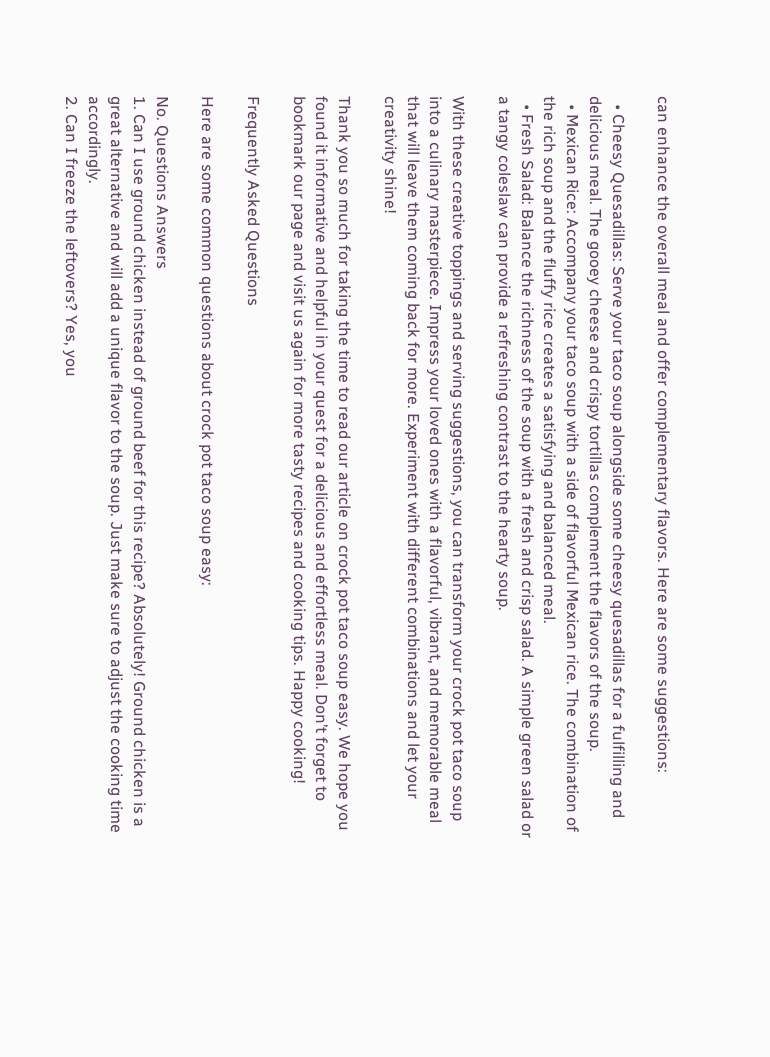can enhance the overall meal and offer complementary flavors. Here are some suggestions:

  • Cheesy Quesadillas: Serve your taco soup alongside some cheesy quesadillas for a fulfilling and delicious meal. The gooey cheese and crispy tortillas complement the flavors of the soup.
  • Mexican Rice: Accompany your taco soup with a side of flavorful Mexican rice. The combination of the rich soup and the fluffy rice creates a satisfying and balanced meal.
  • Fresh Salad: Balance the richness of the soup with a fresh and crisp salad. A simple green salad or a tangy coleslaw can provide a refreshing contrast to the hearty soup.

With these creative toppings and serving suggestions, you can transform your crock pot taco soup into a culinary masterpiece. Impress your loved ones with a flavorful, vibrant, and memorable meal that will leave them coming back for more. Experiment with different combinations and let your creativity shine!

Thank you so much for taking the time to read our article on crock pot taco soup easy. We hope you found it informative and helpful in your quest for a delicious and effortless meal. Don’t forget to bookmark our page and visit us again for more tasty recipes and cooking tips. Happy cooking!

Frequently Asked Questions

Here are some common questions about crock pot taco soup easy:

No. Questions Answers
1. Can I use ground chicken instead of ground beef for this recipe? Absolutely! Ground chicken is a great alternative and will add a unique flavor to the soup. Just make sure to adjust the cooking time accordingly.
2. Can I freeze the leftovers? Yes, you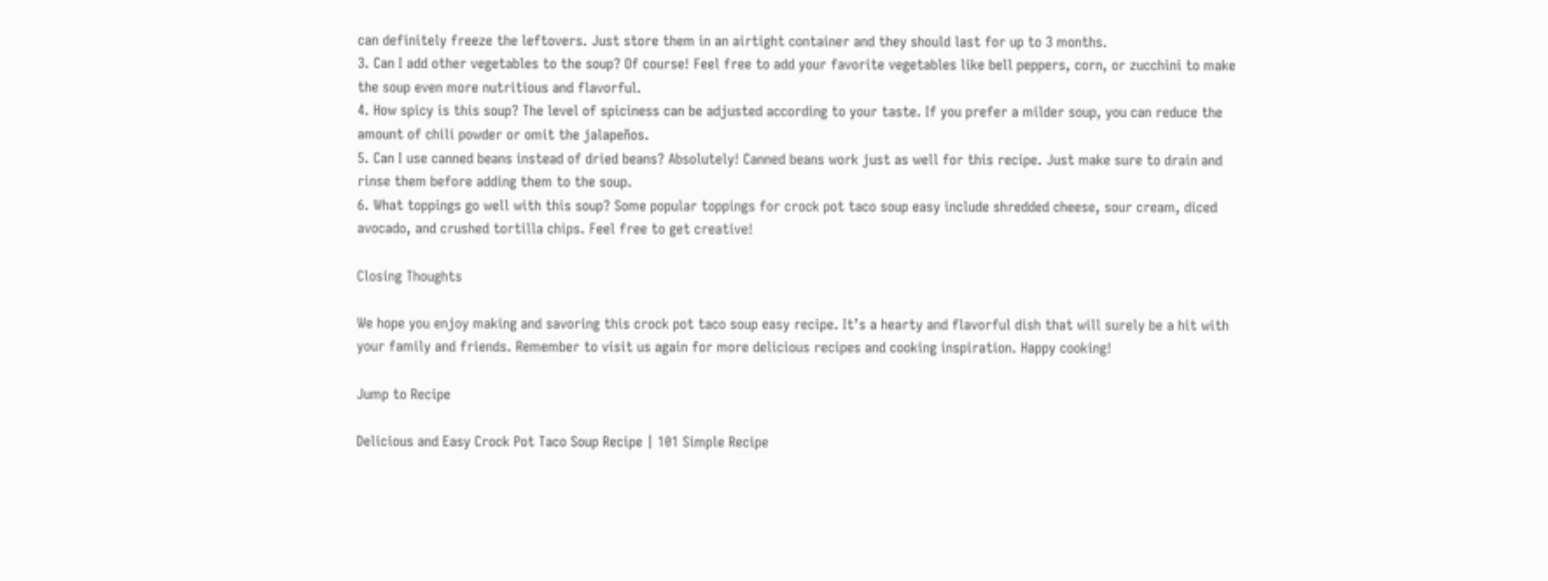can definitely freeze the leftovers. Just store them in an airtight container and they should last for up to 3 months.
3. Can I add other vegetables to the soup? Of course! Feel free to add your favorite vegetables like bell peppers, corn, or zucchini to make the soup even more nutritious and flavorful.
4. How spicy is this soup? The level of spiciness can be adjusted according to your taste. If you prefer a milder soup, you can reduce the amount of chili powder or omit the jalapeños.
5. Can I use canned beans instead of dried beans? Absolutely! Canned beans work just as well for this recipe. Just make sure to drain and rinse them before adding them to the soup.
6. What toppings go well with this soup? Some popular toppings for crock pot taco soup easy include shredded cheese, sour cream, diced avocado, and crushed tortilla chips. Feel free to get creative!

Closing Thoughts

We hope you enjoy making and savoring this crock pot taco soup easy recipe. It’s a hearty and flavorful dish that will surely be a hit with your family and friends. Remember to visit us again for more delicious recipes and cooking inspiration. Happy cooking!

Jump to Recipe

Delicious and Easy Crock Pot Taco Soup Recipe | 101 Simple Recipe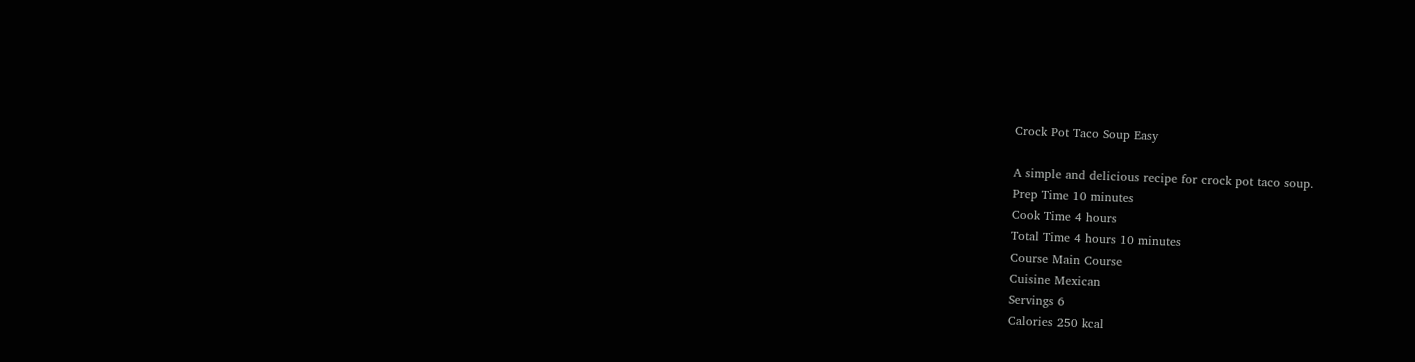Crock Pot Taco Soup Easy

A simple and delicious recipe for crock pot taco soup.
Prep Time 10 minutes
Cook Time 4 hours
Total Time 4 hours 10 minutes
Course Main Course
Cuisine Mexican
Servings 6
Calories 250 kcal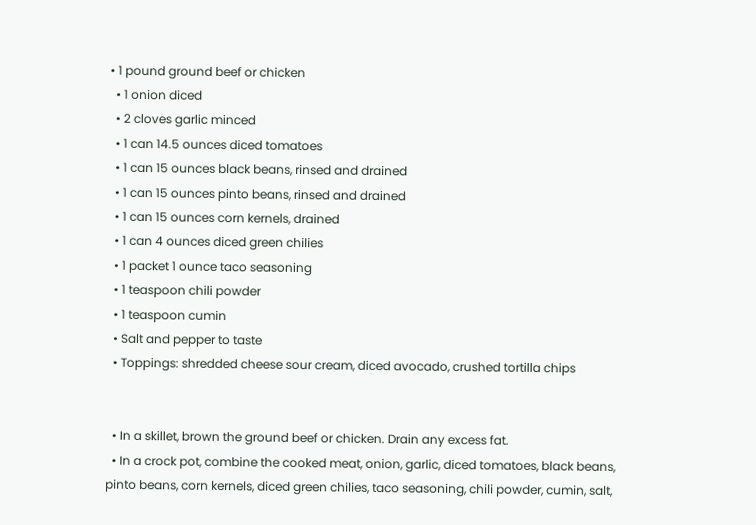• 1 pound ground beef or chicken
  • 1 onion diced
  • 2 cloves garlic minced
  • 1 can 14.5 ounces diced tomatoes
  • 1 can 15 ounces black beans, rinsed and drained
  • 1 can 15 ounces pinto beans, rinsed and drained
  • 1 can 15 ounces corn kernels, drained
  • 1 can 4 ounces diced green chilies
  • 1 packet 1 ounce taco seasoning
  • 1 teaspoon chili powder
  • 1 teaspoon cumin
  • Salt and pepper to taste
  • Toppings: shredded cheese sour cream, diced avocado, crushed tortilla chips


  • In a skillet, brown the ground beef or chicken. Drain any excess fat.
  • In a crock pot, combine the cooked meat, onion, garlic, diced tomatoes, black beans, pinto beans, corn kernels, diced green chilies, taco seasoning, chili powder, cumin, salt,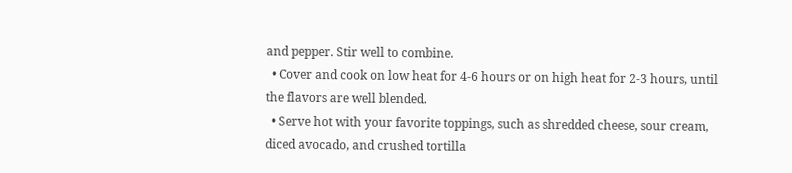and pepper. Stir well to combine.
  • Cover and cook on low heat for 4-6 hours or on high heat for 2-3 hours, until the flavors are well blended.
  • Serve hot with your favorite toppings, such as shredded cheese, sour cream, diced avocado, and crushed tortilla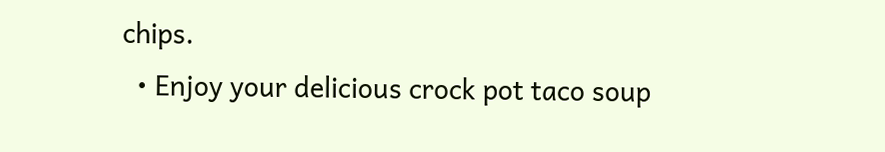chips.
  • Enjoy your delicious crock pot taco soup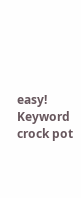easy!
Keyword crock pot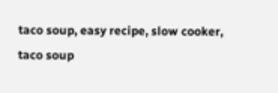taco soup, easy recipe, slow cooker, taco soup